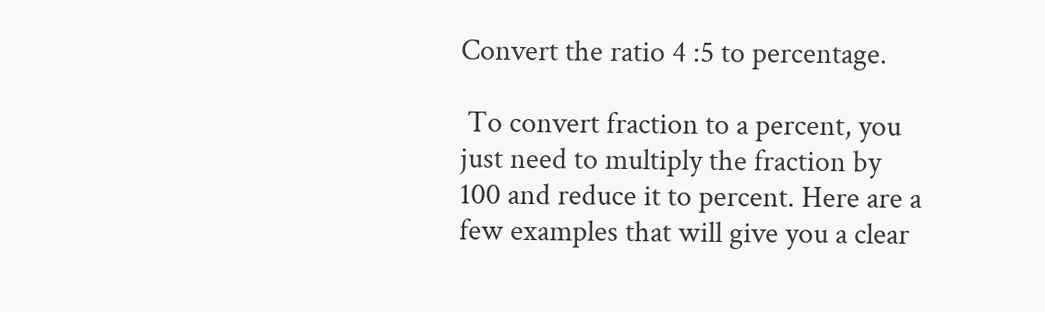Convert the ratio 4 :5 to percentage.

 To convert fraction to a percent, you just need to multiply the fraction by 100 and reduce it to percent. Here are a few examples that will give you a clear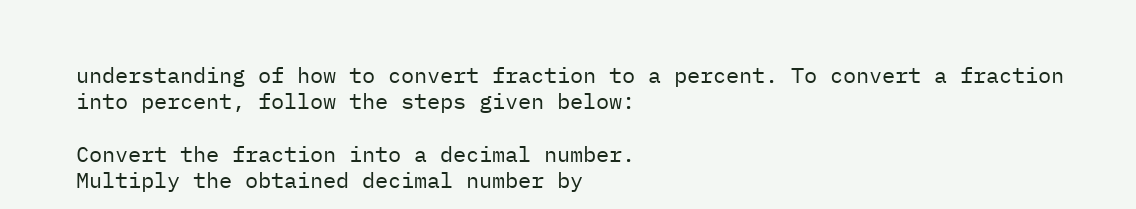understanding of how to convert fraction to a percent. To convert a fraction into percent, follow the steps given below:

Convert the fraction into a decimal number.
Multiply the obtained decimal number by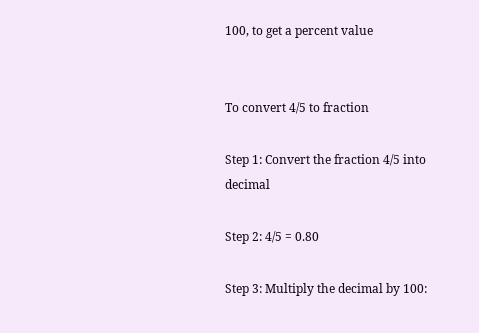100, to get a percent value


To convert 4/5 to fraction

Step 1: Convert the fraction 4/5 into decimal

Step 2: 4/5 = 0.80

Step 3: Multiply the decimal by 100: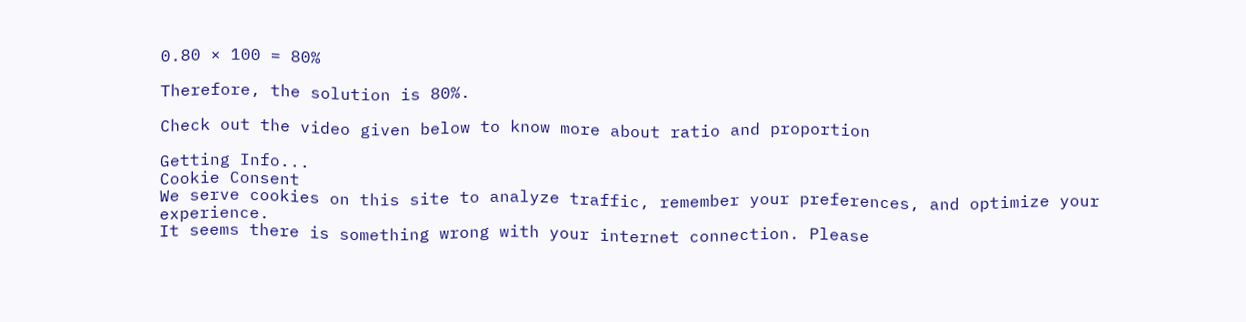0.80 × 100 = 80%

Therefore, the solution is 80%.

Check out the video given below to know more about ratio and proportion

Getting Info...
Cookie Consent
We serve cookies on this site to analyze traffic, remember your preferences, and optimize your experience.
It seems there is something wrong with your internet connection. Please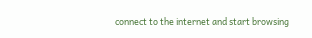connect to the internet and start browsing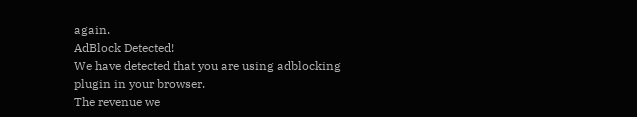again.
AdBlock Detected!
We have detected that you are using adblocking plugin in your browser.
The revenue we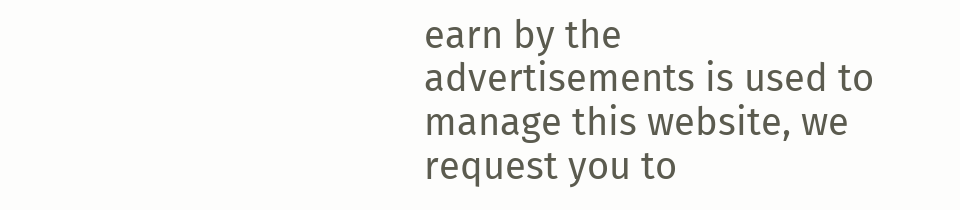earn by the advertisements is used to manage this website, we request you to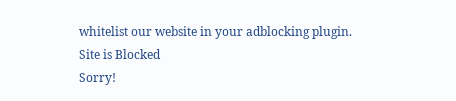whitelist our website in your adblocking plugin.
Site is Blocked
Sorry!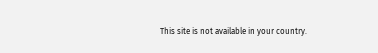This site is not available in your country.